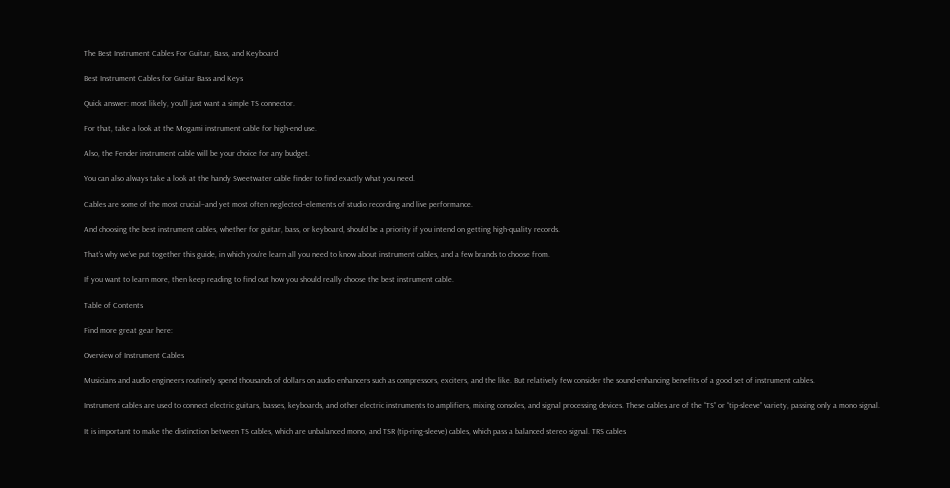The Best Instrument Cables For Guitar, Bass, and Keyboard

Best Instrument Cables for Guitar Bass and Keys

Quick answer: most likely, you’ll just want a simple TS connector.

For that, take a look at the Mogami instrument cable for high-end use.

Also, the Fender instrument cable will be your choice for any budget.

You can also always take a look at the handy Sweetwater cable finder to find exactly what you need.

Cables are some of the most crucial–and yet most often neglected–elements of studio recording and live performance.

And choosing the best instrument cables, whether for guitar, bass, or keyboard, should be a priority if you intend on getting high-quality records.

That’s why we’ve put together this guide, in which you’re learn all you need to know about instrument cables, and a few brands to choose from.

If you want to learn more, then keep reading to find out how you should really choose the best instrument cable.

Table of Contents

Find more great gear here:

Overview of Instrument Cables

Musicians and audio engineers routinely spend thousands of dollars on audio enhancers such as compressors, exciters, and the like. But relatively few consider the sound-enhancing benefits of a good set of instrument cables.

Instrument cables are used to connect electric guitars, basses, keyboards, and other electric instruments to amplifiers, mixing consoles, and signal processing devices. These cables are of the “TS” or “tip-sleeve” variety, passing only a mono signal.

It is important to make the distinction between TS cables, which are unbalanced mono, and TSR (tip-ring-sleeve) cables, which pass a balanced stereo signal. TRS cables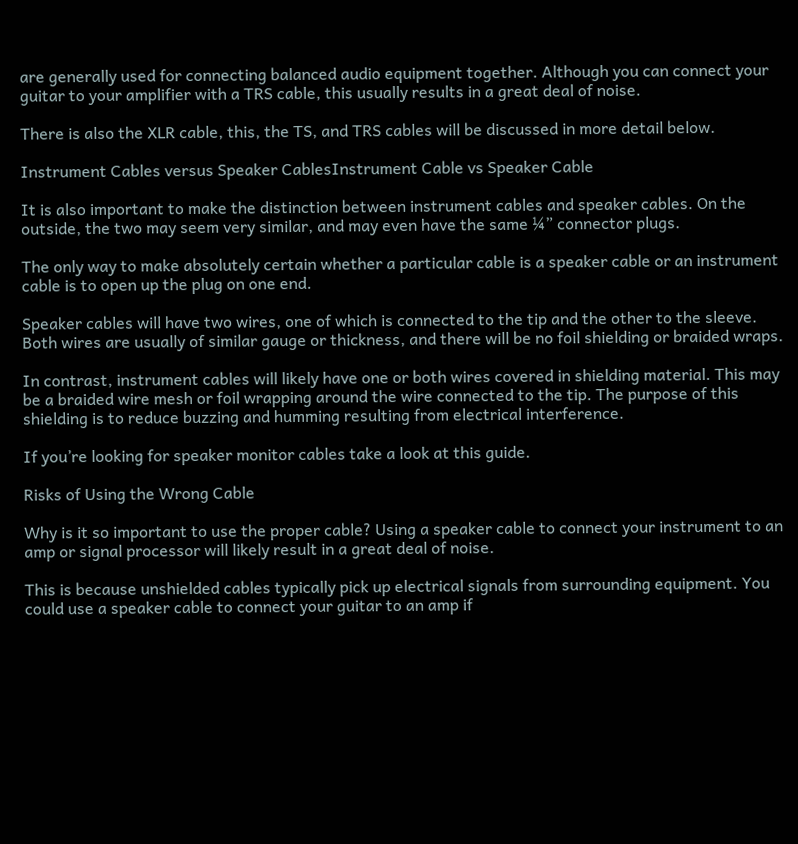are generally used for connecting balanced audio equipment together. Although you can connect your guitar to your amplifier with a TRS cable, this usually results in a great deal of noise.

There is also the XLR cable, this, the TS, and TRS cables will be discussed in more detail below.

Instrument Cables versus Speaker CablesInstrument Cable vs Speaker Cable

It is also important to make the distinction between instrument cables and speaker cables. On the outside, the two may seem very similar, and may even have the same ¼” connector plugs.

The only way to make absolutely certain whether a particular cable is a speaker cable or an instrument cable is to open up the plug on one end.

Speaker cables will have two wires, one of which is connected to the tip and the other to the sleeve. Both wires are usually of similar gauge or thickness, and there will be no foil shielding or braided wraps.

In contrast, instrument cables will likely have one or both wires covered in shielding material. This may be a braided wire mesh or foil wrapping around the wire connected to the tip. The purpose of this shielding is to reduce buzzing and humming resulting from electrical interference.

If you’re looking for speaker monitor cables take a look at this guide.

Risks of Using the Wrong Cable

Why is it so important to use the proper cable? Using a speaker cable to connect your instrument to an amp or signal processor will likely result in a great deal of noise.

This is because unshielded cables typically pick up electrical signals from surrounding equipment. You could use a speaker cable to connect your guitar to an amp if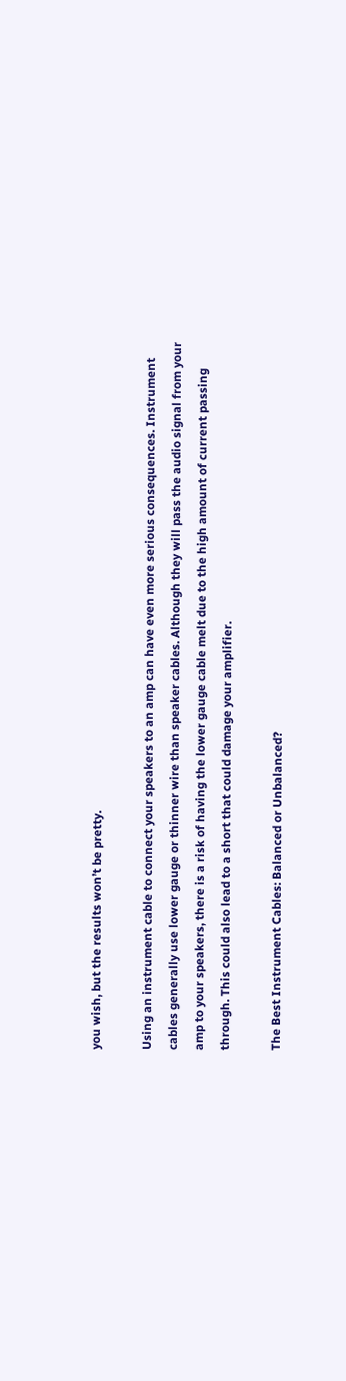you wish, but the results won’t be pretty.

Using an instrument cable to connect your speakers to an amp can have even more serious consequences. Instrument cables generally use lower gauge or thinner wire than speaker cables. Although they will pass the audio signal from your amp to your speakers, there is a risk of having the lower gauge cable melt due to the high amount of current passing through. This could also lead to a short that could damage your amplifier.

The Best Instrument Cables: Balanced or Unbalanced?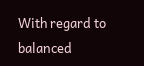With regard to balanced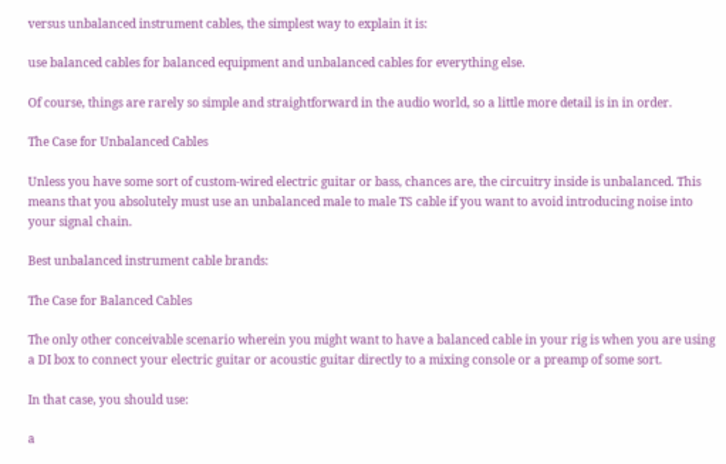versus unbalanced instrument cables, the simplest way to explain it is:

use balanced cables for balanced equipment and unbalanced cables for everything else.

Of course, things are rarely so simple and straightforward in the audio world, so a little more detail is in in order.

The Case for Unbalanced Cables

Unless you have some sort of custom-wired electric guitar or bass, chances are, the circuitry inside is unbalanced. This means that you absolutely must use an unbalanced male to male TS cable if you want to avoid introducing noise into your signal chain.

Best unbalanced instrument cable brands:

The Case for Balanced Cables

The only other conceivable scenario wherein you might want to have a balanced cable in your rig is when you are using a DI box to connect your electric guitar or acoustic guitar directly to a mixing console or a preamp of some sort.

In that case, you should use:

a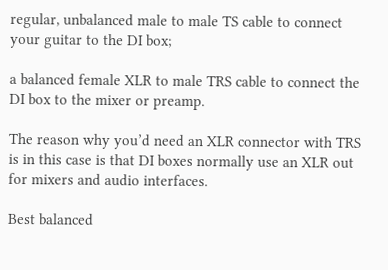regular, unbalanced male to male TS cable to connect your guitar to the DI box;

a balanced female XLR to male TRS cable to connect the DI box to the mixer or preamp.

The reason why you’d need an XLR connector with TRS is in this case is that DI boxes normally use an XLR out for mixers and audio interfaces.

Best balanced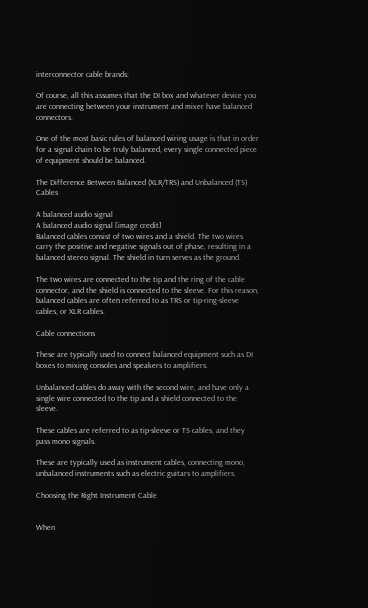interconnector cable brands:

Of course, all this assumes that the DI box and whatever device you are connecting between your instrument and mixer have balanced connectors.

One of the most basic rules of balanced wiring usage is that in order for a signal chain to be truly balanced, every single connected piece of equipment should be balanced.

The Difference Between Balanced (XLR/TRS) and Unbalanced (TS) Cables

A balanced audio signal
A balanced audio signal [image credit]
Balanced cables consist of two wires and a shield. The two wires carry the positive and negative signals out of phase, resulting in a balanced stereo signal. The shield in turn serves as the ground.

The two wires are connected to the tip and the ring of the cable connector, and the shield is connected to the sleeve. For this reason, balanced cables are often referred to as TRS or tip-ring-sleeve cables, or XLR cables.

Cable connections

These are typically used to connect balanced equipment such as DI boxes to mixing consoles and speakers to amplifiers.

Unbalanced cables do away with the second wire, and have only a single wire connected to the tip and a shield connected to the sleeve.

These cables are referred to as tip-sleeve or TS cables, and they pass mono signals.

These are typically used as instrument cables, connecting mono, unbalanced instruments such as electric guitars to amplifiers.

Choosing the Right Instrument Cable


When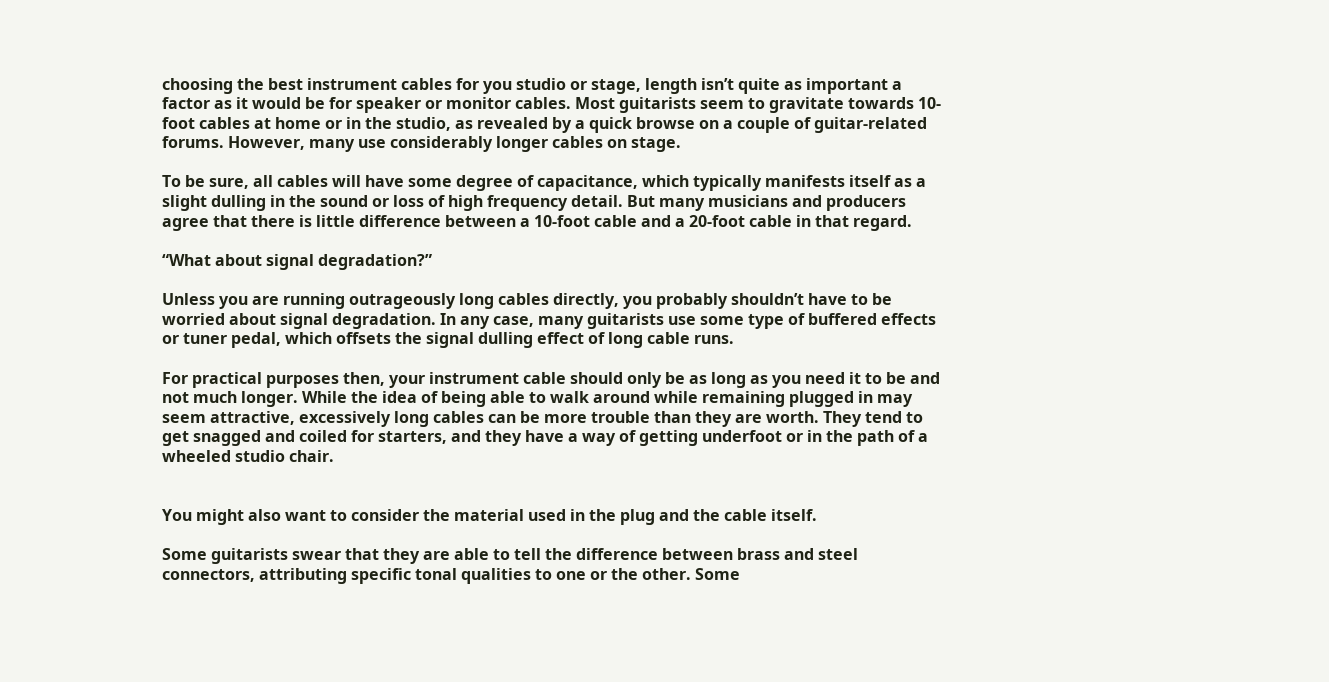choosing the best instrument cables for you studio or stage, length isn’t quite as important a factor as it would be for speaker or monitor cables. Most guitarists seem to gravitate towards 10-foot cables at home or in the studio, as revealed by a quick browse on a couple of guitar-related forums. However, many use considerably longer cables on stage.

To be sure, all cables will have some degree of capacitance, which typically manifests itself as a slight dulling in the sound or loss of high frequency detail. But many musicians and producers agree that there is little difference between a 10-foot cable and a 20-foot cable in that regard.

“What about signal degradation?”

Unless you are running outrageously long cables directly, you probably shouldn’t have to be worried about signal degradation. In any case, many guitarists use some type of buffered effects or tuner pedal, which offsets the signal dulling effect of long cable runs.

For practical purposes then, your instrument cable should only be as long as you need it to be and not much longer. While the idea of being able to walk around while remaining plugged in may seem attractive, excessively long cables can be more trouble than they are worth. They tend to get snagged and coiled for starters, and they have a way of getting underfoot or in the path of a wheeled studio chair.


You might also want to consider the material used in the plug and the cable itself.

Some guitarists swear that they are able to tell the difference between brass and steel connectors, attributing specific tonal qualities to one or the other. Some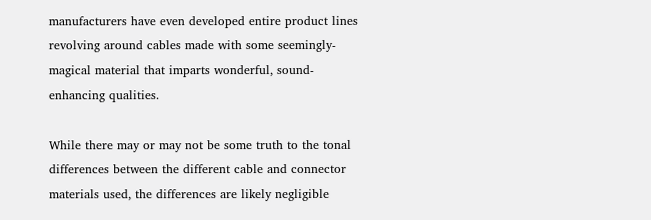manufacturers have even developed entire product lines revolving around cables made with some seemingly-magical material that imparts wonderful, sound-enhancing qualities.

While there may or may not be some truth to the tonal differences between the different cable and connector materials used, the differences are likely negligible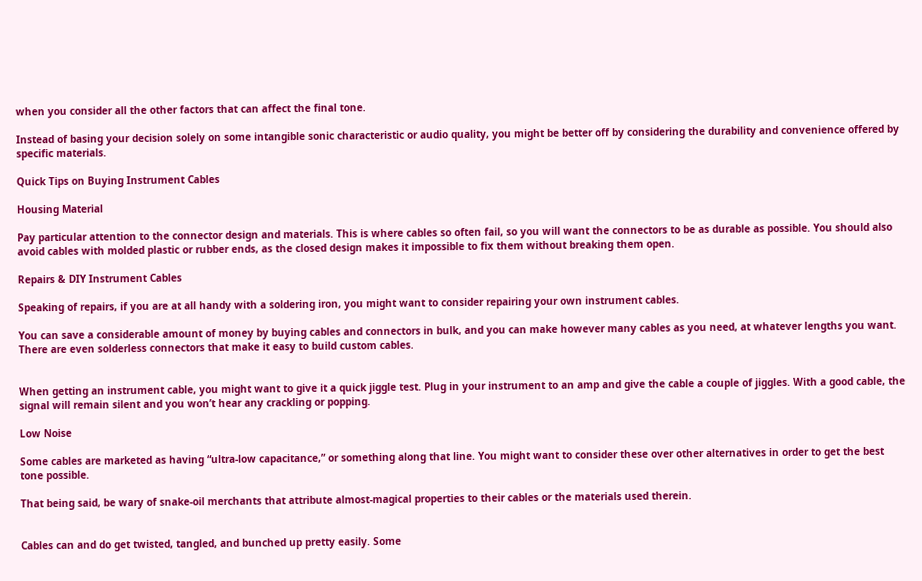when you consider all the other factors that can affect the final tone.

Instead of basing your decision solely on some intangible sonic characteristic or audio quality, you might be better off by considering the durability and convenience offered by specific materials.

Quick Tips on Buying Instrument Cables

Housing Material

Pay particular attention to the connector design and materials. This is where cables so often fail, so you will want the connectors to be as durable as possible. You should also avoid cables with molded plastic or rubber ends, as the closed design makes it impossible to fix them without breaking them open.

Repairs & DIY Instrument Cables

Speaking of repairs, if you are at all handy with a soldering iron, you might want to consider repairing your own instrument cables.

You can save a considerable amount of money by buying cables and connectors in bulk, and you can make however many cables as you need, at whatever lengths you want. There are even solderless connectors that make it easy to build custom cables.


When getting an instrument cable, you might want to give it a quick jiggle test. Plug in your instrument to an amp and give the cable a couple of jiggles. With a good cable, the signal will remain silent and you won’t hear any crackling or popping.

Low Noise

Some cables are marketed as having “ultra-low capacitance,” or something along that line. You might want to consider these over other alternatives in order to get the best tone possible.

That being said, be wary of snake-oil merchants that attribute almost-magical properties to their cables or the materials used therein.


Cables can and do get twisted, tangled, and bunched up pretty easily. Some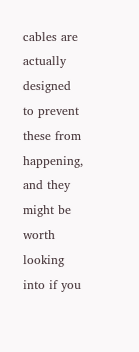cables are actually designed to prevent these from happening, and they might be worth looking into if you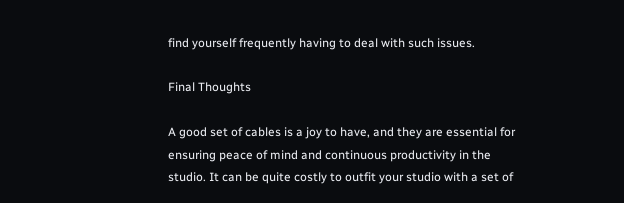find yourself frequently having to deal with such issues.

Final Thoughts

A good set of cables is a joy to have, and they are essential for ensuring peace of mind and continuous productivity in the studio. It can be quite costly to outfit your studio with a set of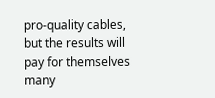pro-quality cables, but the results will pay for themselves many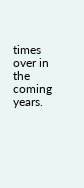times over in the coming years.